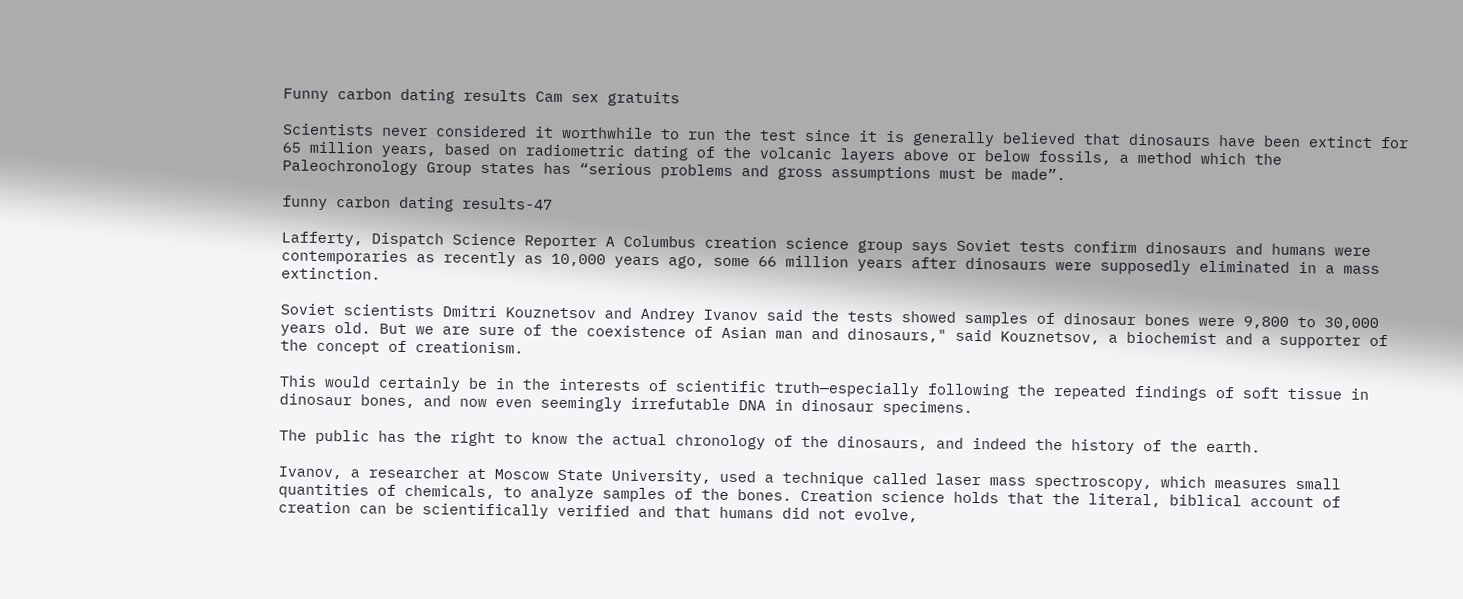Funny carbon dating results Cam sex gratuits

Scientists never considered it worthwhile to run the test since it is generally believed that dinosaurs have been extinct for 65 million years, based on radiometric dating of the volcanic layers above or below fossils, a method which the Paleochronology Group states has “serious problems and gross assumptions must be made”.

funny carbon dating results-47

Lafferty, Dispatch Science Reporter A Columbus creation science group says Soviet tests confirm dinosaurs and humans were contemporaries as recently as 10,000 years ago, some 66 million years after dinosaurs were supposedly eliminated in a mass extinction.

Soviet scientists Dmitri Kouznetsov and Andrey Ivanov said the tests showed samples of dinosaur bones were 9,800 to 30,000 years old. But we are sure of the coexistence of Asian man and dinosaurs," said Kouznetsov, a biochemist and a supporter of the concept of creationism.

This would certainly be in the interests of scientific truth—especially following the repeated findings of soft tissue in dinosaur bones, and now even seemingly irrefutable DNA in dinosaur specimens.

The public has the right to know the actual chronology of the dinosaurs, and indeed the history of the earth.

Ivanov, a researcher at Moscow State University, used a technique called laser mass spectroscopy, which measures small quantities of chemicals, to analyze samples of the bones. Creation science holds that the literal, biblical account of creation can be scientifically verified and that humans did not evolve,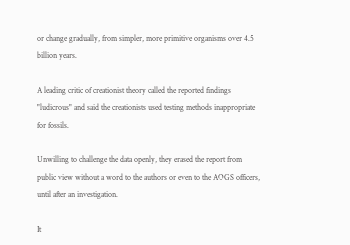or change gradually, from simpler, more primitive organisms over 4.5 billion years.

A leading critic of creationist theory called the reported findings "ludicrous" and said the creationists used testing methods inappropriate for fossils.

Unwilling to challenge the data openly, they erased the report from public view without a word to the authors or even to the AOGS officers, until after an investigation.

It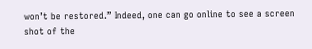won’t be restored.” Indeed, one can go online to see a screen shot of the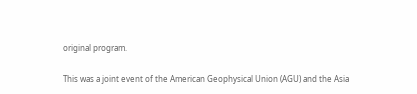original program.

This was a joint event of the American Geophysical Union (AGU) and the Asia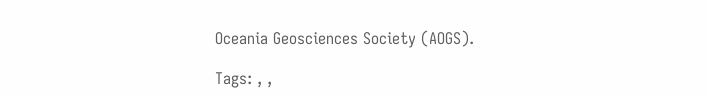Oceania Geosciences Society (AOGS).

Tags: , ,